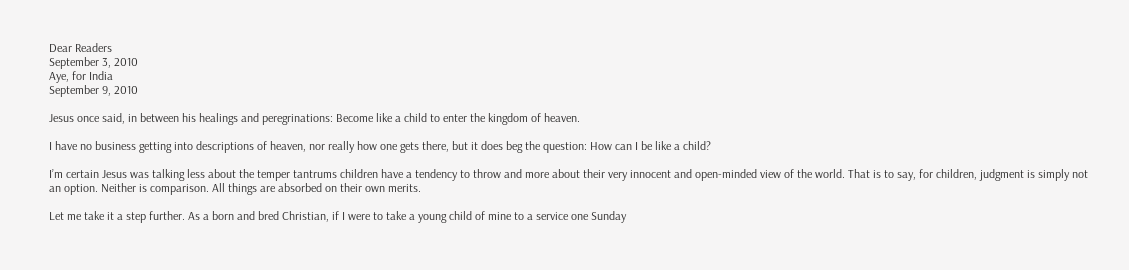Dear Readers
September 3, 2010
Aye, for India
September 9, 2010

Jesus once said, in between his healings and peregrinations: Become like a child to enter the kingdom of heaven.

I have no business getting into descriptions of heaven, nor really how one gets there, but it does beg the question: How can I be like a child?

I’m certain Jesus was talking less about the temper tantrums children have a tendency to throw and more about their very innocent and open-minded view of the world. That is to say, for children, judgment is simply not an option. Neither is comparison. All things are absorbed on their own merits.

Let me take it a step further. As a born and bred Christian, if I were to take a young child of mine to a service one Sunday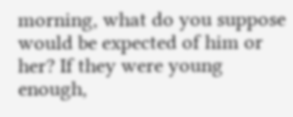morning, what do you suppose would be expected of him or her? If they were young enough,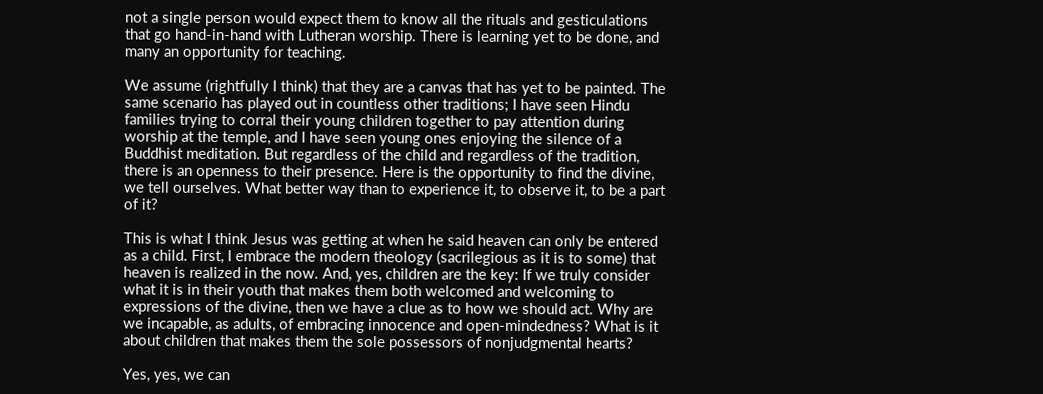not a single person would expect them to know all the rituals and gesticulations that go hand-in-hand with Lutheran worship. There is learning yet to be done, and many an opportunity for teaching.

We assume (rightfully I think) that they are a canvas that has yet to be painted. The same scenario has played out in countless other traditions; I have seen Hindu families trying to corral their young children together to pay attention during worship at the temple, and I have seen young ones enjoying the silence of a Buddhist meditation. But regardless of the child and regardless of the tradition, there is an openness to their presence. Here is the opportunity to find the divine, we tell ourselves. What better way than to experience it, to observe it, to be a part of it?

This is what I think Jesus was getting at when he said heaven can only be entered as a child. First, I embrace the modern theology (sacrilegious as it is to some) that heaven is realized in the now. And, yes, children are the key: If we truly consider what it is in their youth that makes them both welcomed and welcoming to expressions of the divine, then we have a clue as to how we should act. Why are we incapable, as adults, of embracing innocence and open-mindedness? What is it about children that makes them the sole possessors of nonjudgmental hearts?

Yes, yes, we can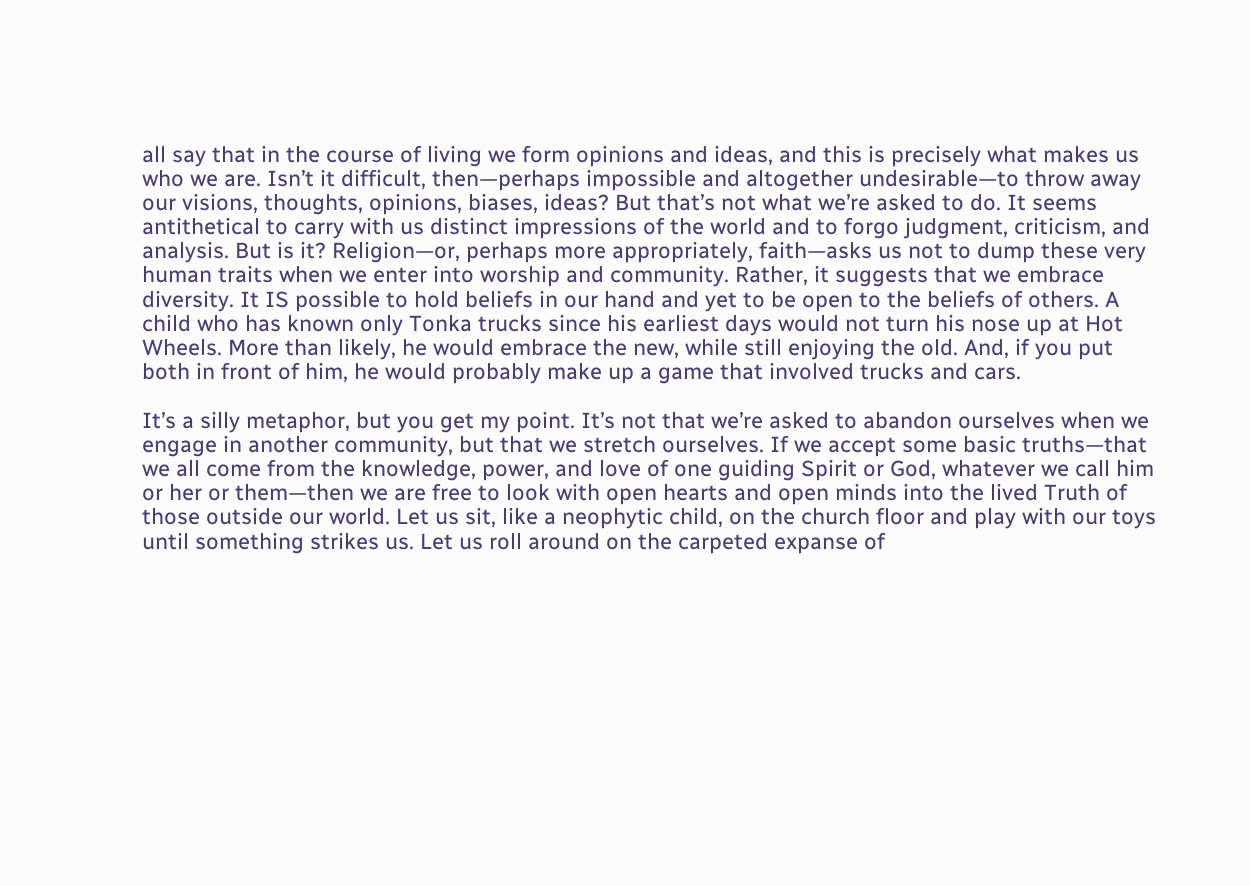all say that in the course of living we form opinions and ideas, and this is precisely what makes us who we are. Isn’t it difficult, then—perhaps impossible and altogether undesirable—to throw away our visions, thoughts, opinions, biases, ideas? But that’s not what we’re asked to do. It seems antithetical to carry with us distinct impressions of the world and to forgo judgment, criticism, and analysis. But is it? Religion—or, perhaps more appropriately, faith—asks us not to dump these very human traits when we enter into worship and community. Rather, it suggests that we embrace diversity. It IS possible to hold beliefs in our hand and yet to be open to the beliefs of others. A child who has known only Tonka trucks since his earliest days would not turn his nose up at Hot Wheels. More than likely, he would embrace the new, while still enjoying the old. And, if you put both in front of him, he would probably make up a game that involved trucks and cars.

It’s a silly metaphor, but you get my point. It’s not that we’re asked to abandon ourselves when we engage in another community, but that we stretch ourselves. If we accept some basic truths—that we all come from the knowledge, power, and love of one guiding Spirit or God, whatever we call him or her or them—then we are free to look with open hearts and open minds into the lived Truth of those outside our world. Let us sit, like a neophytic child, on the church floor and play with our toys until something strikes us. Let us roll around on the carpeted expanse of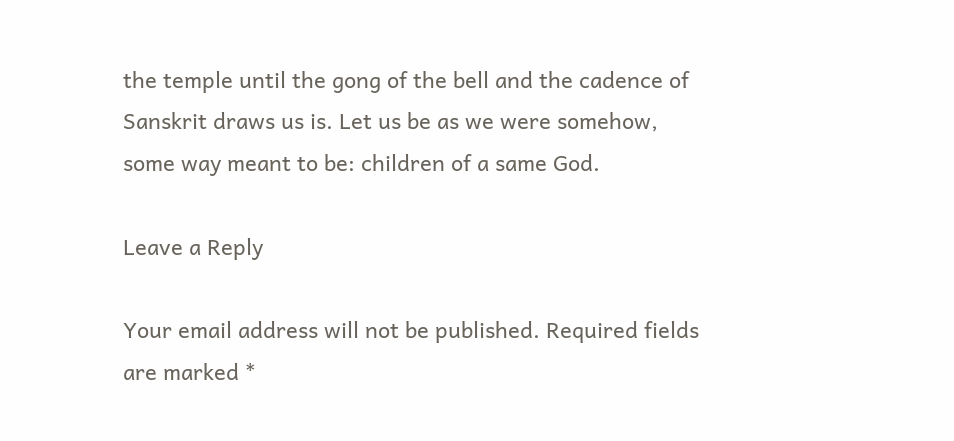the temple until the gong of the bell and the cadence of Sanskrit draws us is. Let us be as we were somehow, some way meant to be: children of a same God.

Leave a Reply

Your email address will not be published. Required fields are marked *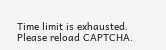Time limit is exhausted. Please reload CAPTCHA.